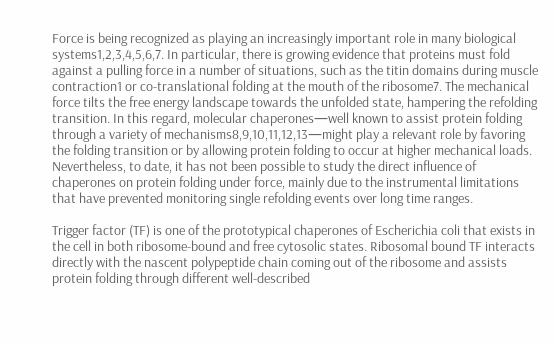Force is being recognized as playing an increasingly important role in many biological systems1,2,3,4,5,6,7. In particular, there is growing evidence that proteins must fold against a pulling force in a number of situations, such as the titin domains during muscle contraction1 or co-translational folding at the mouth of the ribosome7. The mechanical force tilts the free energy landscape towards the unfolded state, hampering the refolding transition. In this regard, molecular chaperones—well known to assist protein folding through a variety of mechanisms8,9,10,11,12,13—might play a relevant role by favoring the folding transition or by allowing protein folding to occur at higher mechanical loads. Nevertheless, to date, it has not been possible to study the direct influence of chaperones on protein folding under force, mainly due to the instrumental limitations that have prevented monitoring single refolding events over long time ranges.

Trigger factor (TF) is one of the prototypical chaperones of Escherichia coli that exists in the cell in both ribosome-bound and free cytosolic states. Ribosomal bound TF interacts directly with the nascent polypeptide chain coming out of the ribosome and assists protein folding through different well-described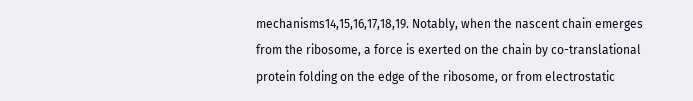mechanisms14,15,16,17,18,19. Notably, when the nascent chain emerges from the ribosome, a force is exerted on the chain by co-translational protein folding on the edge of the ribosome, or from electrostatic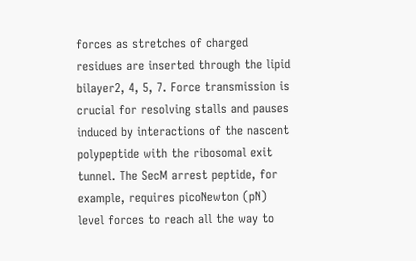forces as stretches of charged residues are inserted through the lipid bilayer2, 4, 5, 7. Force transmission is crucial for resolving stalls and pauses induced by interactions of the nascent polypeptide with the ribosomal exit tunnel. The SecM arrest peptide, for example, requires picoNewton (pN) level forces to reach all the way to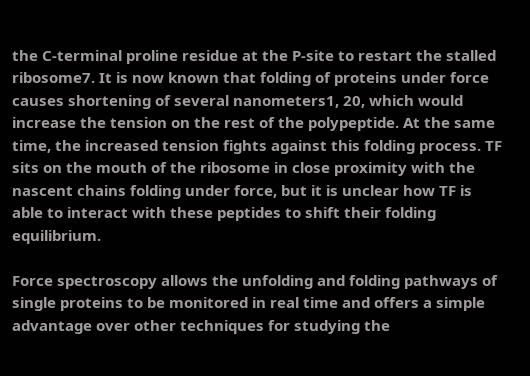the C-terminal proline residue at the P-site to restart the stalled ribosome7. It is now known that folding of proteins under force causes shortening of several nanometers1, 20, which would increase the tension on the rest of the polypeptide. At the same time, the increased tension fights against this folding process. TF sits on the mouth of the ribosome in close proximity with the nascent chains folding under force, but it is unclear how TF is able to interact with these peptides to shift their folding equilibrium.

Force spectroscopy allows the unfolding and folding pathways of single proteins to be monitored in real time and offers a simple advantage over other techniques for studying the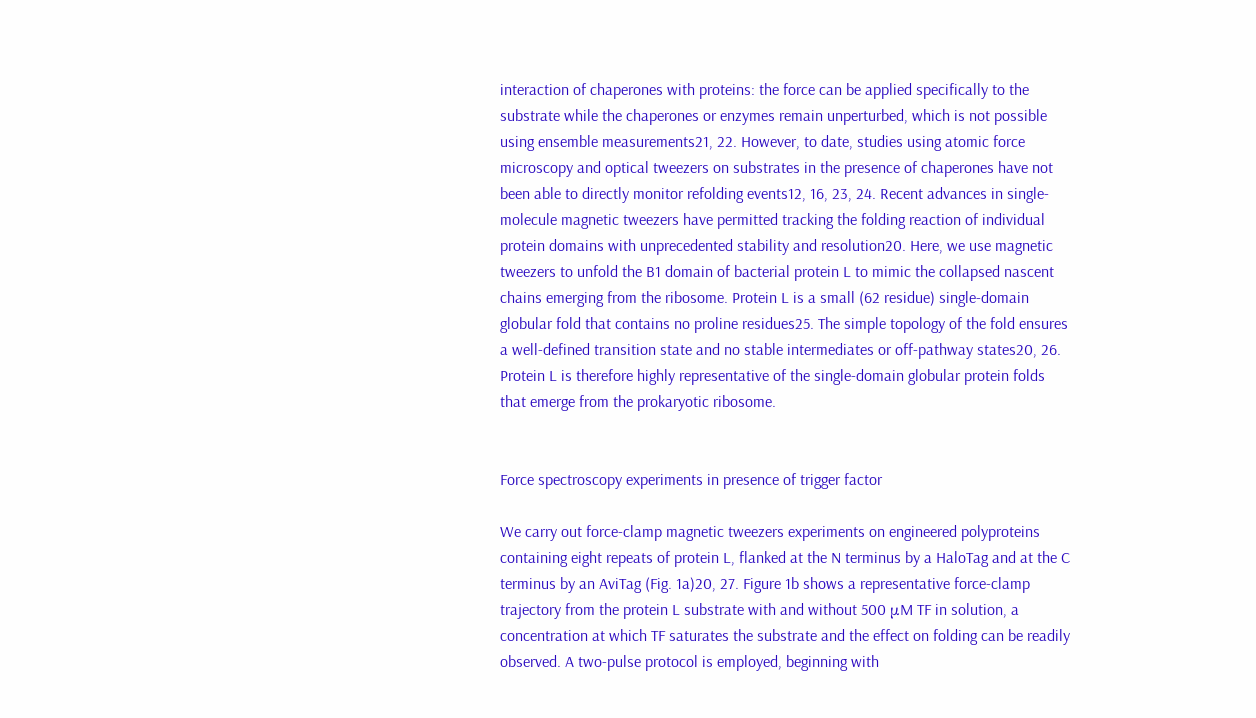interaction of chaperones with proteins: the force can be applied specifically to the substrate while the chaperones or enzymes remain unperturbed, which is not possible using ensemble measurements21, 22. However, to date, studies using atomic force microscopy and optical tweezers on substrates in the presence of chaperones have not been able to directly monitor refolding events12, 16, 23, 24. Recent advances in single-molecule magnetic tweezers have permitted tracking the folding reaction of individual protein domains with unprecedented stability and resolution20. Here, we use magnetic tweezers to unfold the B1 domain of bacterial protein L to mimic the collapsed nascent chains emerging from the ribosome. Protein L is a small (62 residue) single-domain globular fold that contains no proline residues25. The simple topology of the fold ensures a well-defined transition state and no stable intermediates or off-pathway states20, 26. Protein L is therefore highly representative of the single-domain globular protein folds that emerge from the prokaryotic ribosome.


Force spectroscopy experiments in presence of trigger factor

We carry out force-clamp magnetic tweezers experiments on engineered polyproteins containing eight repeats of protein L, flanked at the N terminus by a HaloTag and at the C terminus by an AviTag (Fig. 1a)20, 27. Figure 1b shows a representative force-clamp trajectory from the protein L substrate with and without 500 μM TF in solution, a concentration at which TF saturates the substrate and the effect on folding can be readily observed. A two-pulse protocol is employed, beginning with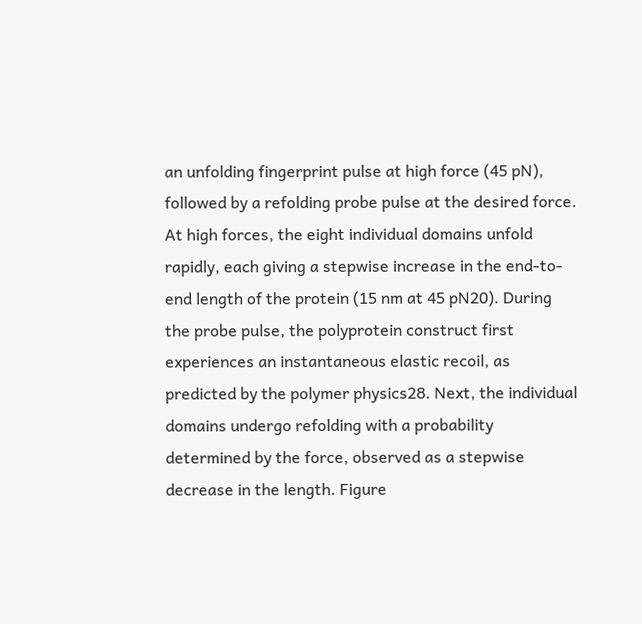an unfolding fingerprint pulse at high force (45 pN), followed by a refolding probe pulse at the desired force. At high forces, the eight individual domains unfold rapidly, each giving a stepwise increase in the end-to-end length of the protein (15 nm at 45 pN20). During the probe pulse, the polyprotein construct first experiences an instantaneous elastic recoil, as predicted by the polymer physics28. Next, the individual domains undergo refolding with a probability determined by the force, observed as a stepwise decrease in the length. Figure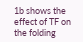1b shows the effect of TF on the folding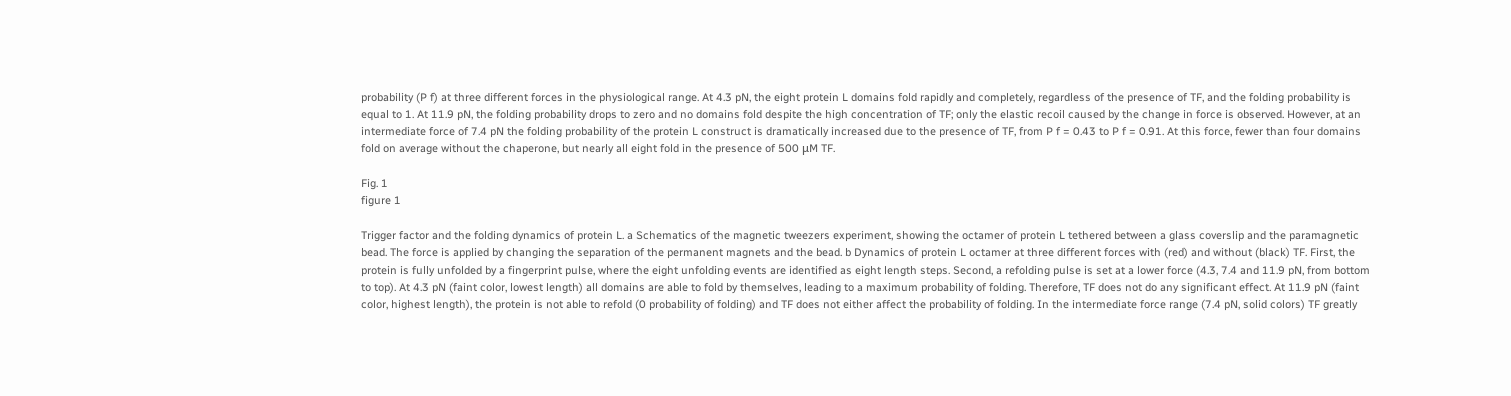probability (P f) at three different forces in the physiological range. At 4.3 pN, the eight protein L domains fold rapidly and completely, regardless of the presence of TF, and the folding probability is equal to 1. At 11.9 pN, the folding probability drops to zero and no domains fold despite the high concentration of TF; only the elastic recoil caused by the change in force is observed. However, at an intermediate force of 7.4 pN the folding probability of the protein L construct is dramatically increased due to the presence of TF, from P f = 0.43 to P f = 0.91. At this force, fewer than four domains fold on average without the chaperone, but nearly all eight fold in the presence of 500 μM TF.

Fig. 1
figure 1

Trigger factor and the folding dynamics of protein L. a Schematics of the magnetic tweezers experiment, showing the octamer of protein L tethered between a glass coverslip and the paramagnetic bead. The force is applied by changing the separation of the permanent magnets and the bead. b Dynamics of protein L octamer at three different forces with (red) and without (black) TF. First, the protein is fully unfolded by a fingerprint pulse, where the eight unfolding events are identified as eight length steps. Second, a refolding pulse is set at a lower force (4.3, 7.4 and 11.9 pN, from bottom to top). At 4.3 pN (faint color, lowest length) all domains are able to fold by themselves, leading to a maximum probability of folding. Therefore, TF does not do any significant effect. At 11.9 pN (faint color, highest length), the protein is not able to refold (0 probability of folding) and TF does not either affect the probability of folding. In the intermediate force range (7.4 pN, solid colors) TF greatly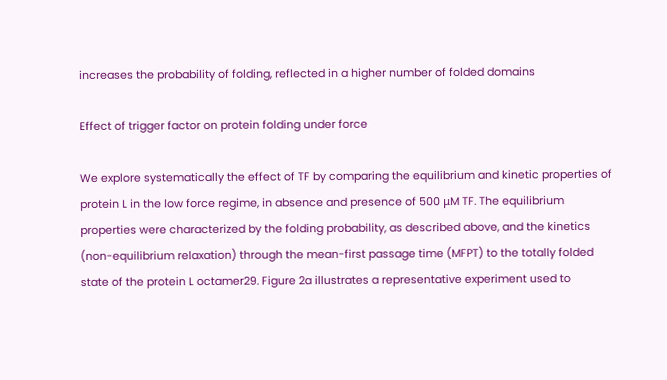increases the probability of folding, reflected in a higher number of folded domains

Effect of trigger factor on protein folding under force

We explore systematically the effect of TF by comparing the equilibrium and kinetic properties of protein L in the low force regime, in absence and presence of 500 μM TF. The equilibrium properties were characterized by the folding probability, as described above, and the kinetics (non-equilibrium relaxation) through the mean-first passage time (MFPT) to the totally folded state of the protein L octamer29. Figure 2a illustrates a representative experiment used to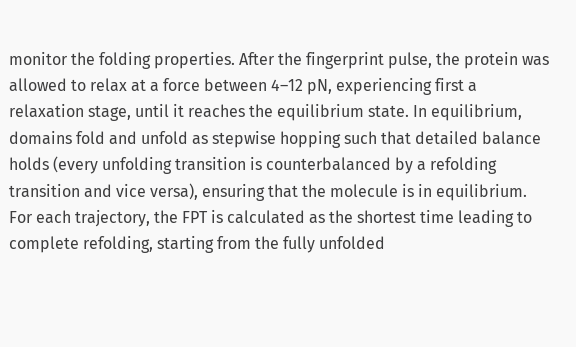monitor the folding properties. After the fingerprint pulse, the protein was allowed to relax at a force between 4–12 pN, experiencing first a relaxation stage, until it reaches the equilibrium state. In equilibrium, domains fold and unfold as stepwise hopping such that detailed balance holds (every unfolding transition is counterbalanced by a refolding transition and vice versa), ensuring that the molecule is in equilibrium. For each trajectory, the FPT is calculated as the shortest time leading to complete refolding, starting from the fully unfolded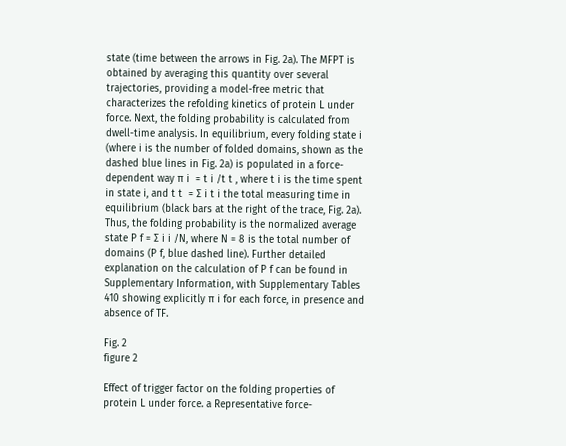state (time between the arrows in Fig. 2a). The MFPT is obtained by averaging this quantity over several trajectories, providing a model-free metric that characterizes the refolding kinetics of protein L under force. Next, the folding probability is calculated from dwell-time analysis. In equilibrium, every folding state i (where i is the number of folded domains, shown as the dashed blue lines in Fig. 2a) is populated in a force-dependent way π i  = t i /t t , where t i is the time spent in state i, and t t  = Σ i t i the total measuring time in equilibrium (black bars at the right of the trace, Fig. 2a). Thus, the folding probability is the normalized average state P f = Σ i i /N, where N = 8 is the total number of domains (P f, blue dashed line). Further detailed explanation on the calculation of P f can be found in Supplementary Information, with Supplementary Tables 410 showing explicitly π i for each force, in presence and absence of TF.

Fig. 2
figure 2

Effect of trigger factor on the folding properties of protein L under force. a Representative force-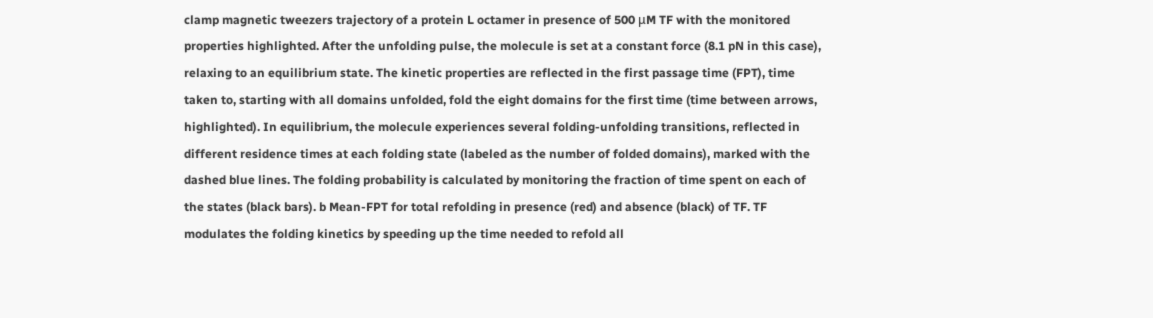clamp magnetic tweezers trajectory of a protein L octamer in presence of 500 μM TF with the monitored properties highlighted. After the unfolding pulse, the molecule is set at a constant force (8.1 pN in this case), relaxing to an equilibrium state. The kinetic properties are reflected in the first passage time (FPT), time taken to, starting with all domains unfolded, fold the eight domains for the first time (time between arrows, highlighted). In equilibrium, the molecule experiences several folding-unfolding transitions, reflected in different residence times at each folding state (labeled as the number of folded domains), marked with the dashed blue lines. The folding probability is calculated by monitoring the fraction of time spent on each of the states (black bars). b Mean-FPT for total refolding in presence (red) and absence (black) of TF. TF modulates the folding kinetics by speeding up the time needed to refold all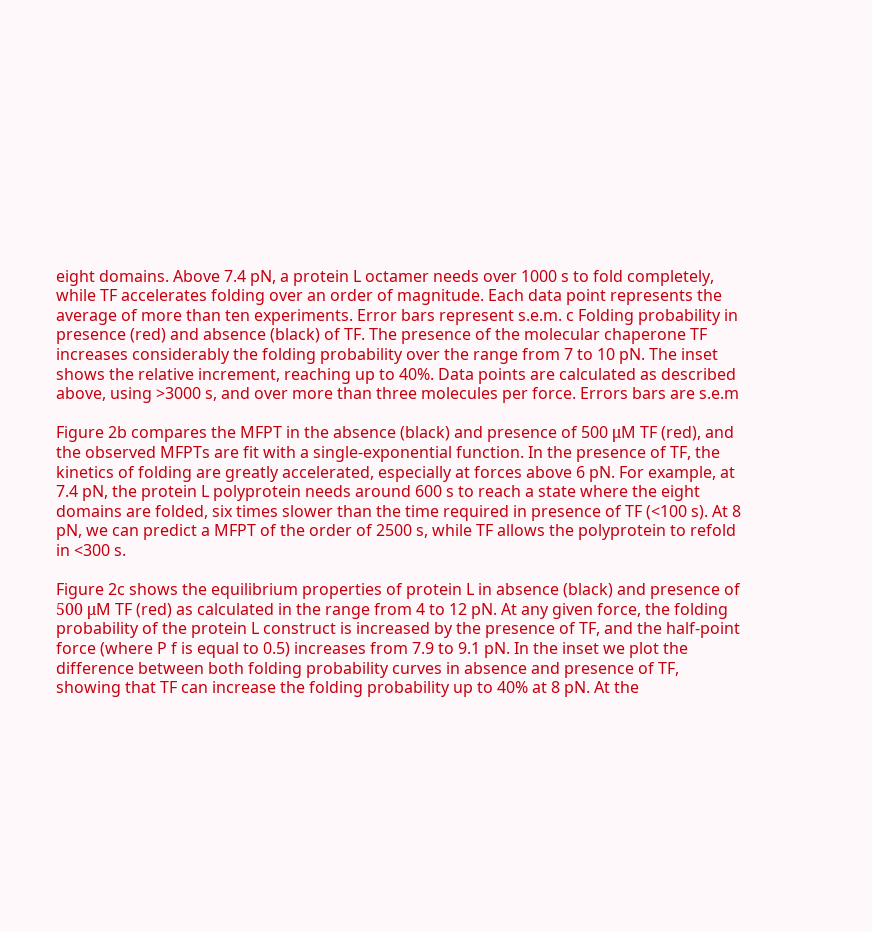eight domains. Above 7.4 pN, a protein L octamer needs over 1000 s to fold completely, while TF accelerates folding over an order of magnitude. Each data point represents the average of more than ten experiments. Error bars represent s.e.m. c Folding probability in presence (red) and absence (black) of TF. The presence of the molecular chaperone TF increases considerably the folding probability over the range from 7 to 10 pN. The inset shows the relative increment, reaching up to 40%. Data points are calculated as described above, using >3000 s, and over more than three molecules per force. Errors bars are s.e.m

Figure 2b compares the MFPT in the absence (black) and presence of 500 μM TF (red), and the observed MFPTs are fit with a single-exponential function. In the presence of TF, the kinetics of folding are greatly accelerated, especially at forces above 6 pN. For example, at 7.4 pN, the protein L polyprotein needs around 600 s to reach a state where the eight domains are folded, six times slower than the time required in presence of TF (<100 s). At 8 pN, we can predict a MFPT of the order of 2500 s, while TF allows the polyprotein to refold in <300 s.

Figure 2c shows the equilibrium properties of protein L in absence (black) and presence of 500 μM TF (red) as calculated in the range from 4 to 12 pN. At any given force, the folding probability of the protein L construct is increased by the presence of TF, and the half-point force (where P f is equal to 0.5) increases from 7.9 to 9.1 pN. In the inset we plot the difference between both folding probability curves in absence and presence of TF, showing that TF can increase the folding probability up to 40% at 8 pN. At the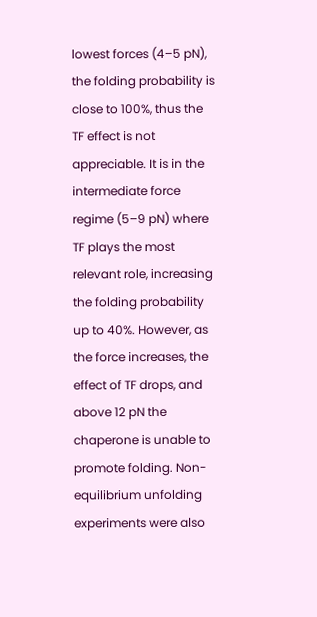lowest forces (4–5 pN), the folding probability is close to 100%, thus the TF effect is not appreciable. It is in the intermediate force regime (5–9 pN) where TF plays the most relevant role, increasing the folding probability up to 40%. However, as the force increases, the effect of TF drops, and above 12 pN the chaperone is unable to promote folding. Non-equilibrium unfolding experiments were also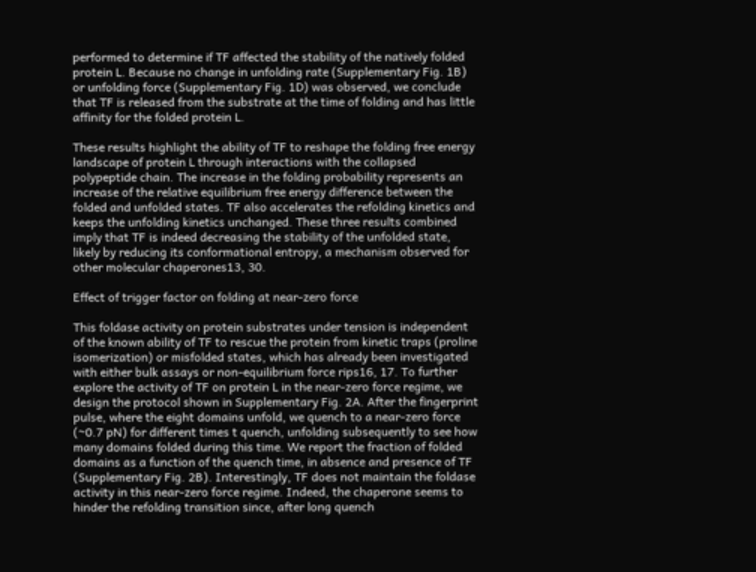performed to determine if TF affected the stability of the natively folded protein L. Because no change in unfolding rate (Supplementary Fig. 1B) or unfolding force (Supplementary Fig. 1D) was observed, we conclude that TF is released from the substrate at the time of folding and has little affinity for the folded protein L.

These results highlight the ability of TF to reshape the folding free energy landscape of protein L through interactions with the collapsed polypeptide chain. The increase in the folding probability represents an increase of the relative equilibrium free energy difference between the folded and unfolded states. TF also accelerates the refolding kinetics and keeps the unfolding kinetics unchanged. These three results combined imply that TF is indeed decreasing the stability of the unfolded state, likely by reducing its conformational entropy, a mechanism observed for other molecular chaperones13, 30.

Effect of trigger factor on folding at near-zero force

This foldase activity on protein substrates under tension is independent of the known ability of TF to rescue the protein from kinetic traps (proline isomerization) or misfolded states, which has already been investigated with either bulk assays or non-equilibrium force rips16, 17. To further explore the activity of TF on protein L in the near-zero force regime, we design the protocol shown in Supplementary Fig. 2A. After the fingerprint pulse, where the eight domains unfold, we quench to a near-zero force (~0.7 pN) for different times t quench, unfolding subsequently to see how many domains folded during this time. We report the fraction of folded domains as a function of the quench time, in absence and presence of TF (Supplementary Fig. 2B). Interestingly, TF does not maintain the foldase activity in this near-zero force regime. Indeed, the chaperone seems to hinder the refolding transition since, after long quench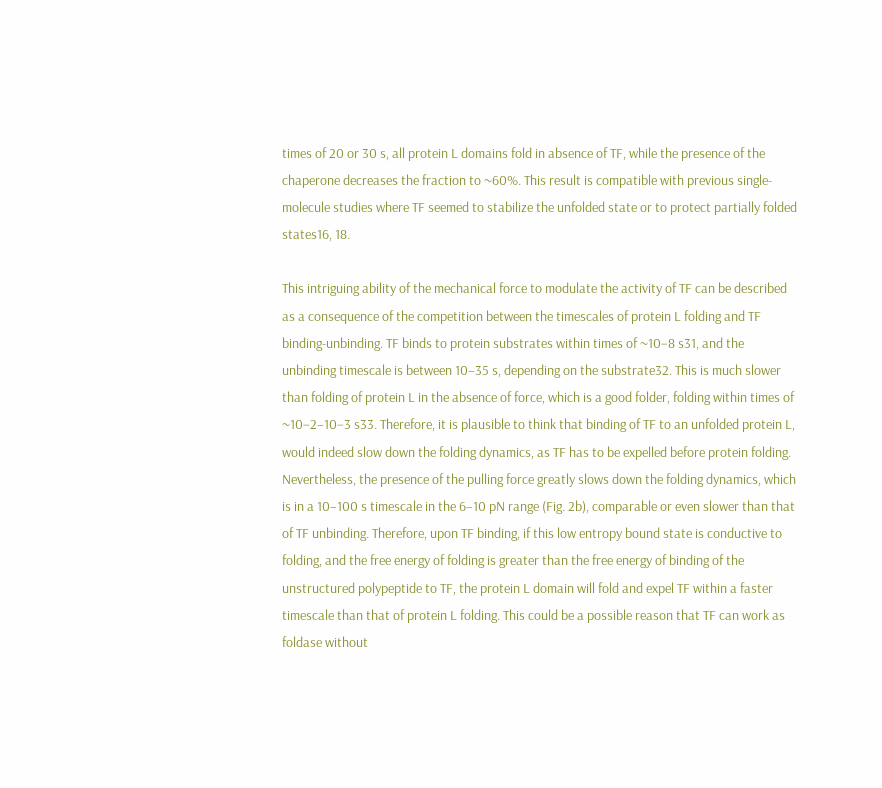times of 20 or 30 s, all protein L domains fold in absence of TF, while the presence of the chaperone decreases the fraction to ~60%. This result is compatible with previous single-molecule studies where TF seemed to stabilize the unfolded state or to protect partially folded states16, 18.

This intriguing ability of the mechanical force to modulate the activity of TF can be described as a consequence of the competition between the timescales of protein L folding and TF binding-unbinding. TF binds to protein substrates within times of ~10−8 s31, and the unbinding timescale is between 10–35 s, depending on the substrate32. This is much slower than folding of protein L in the absence of force, which is a good folder, folding within times of ~10−2–10−3 s33. Therefore, it is plausible to think that binding of TF to an unfolded protein L, would indeed slow down the folding dynamics, as TF has to be expelled before protein folding. Nevertheless, the presence of the pulling force greatly slows down the folding dynamics, which is in a 10–100 s timescale in the 6–10 pN range (Fig. 2b), comparable or even slower than that of TF unbinding. Therefore, upon TF binding, if this low entropy bound state is conductive to folding, and the free energy of folding is greater than the free energy of binding of the unstructured polypeptide to TF, the protein L domain will fold and expel TF within a faster timescale than that of protein L folding. This could be a possible reason that TF can work as foldase without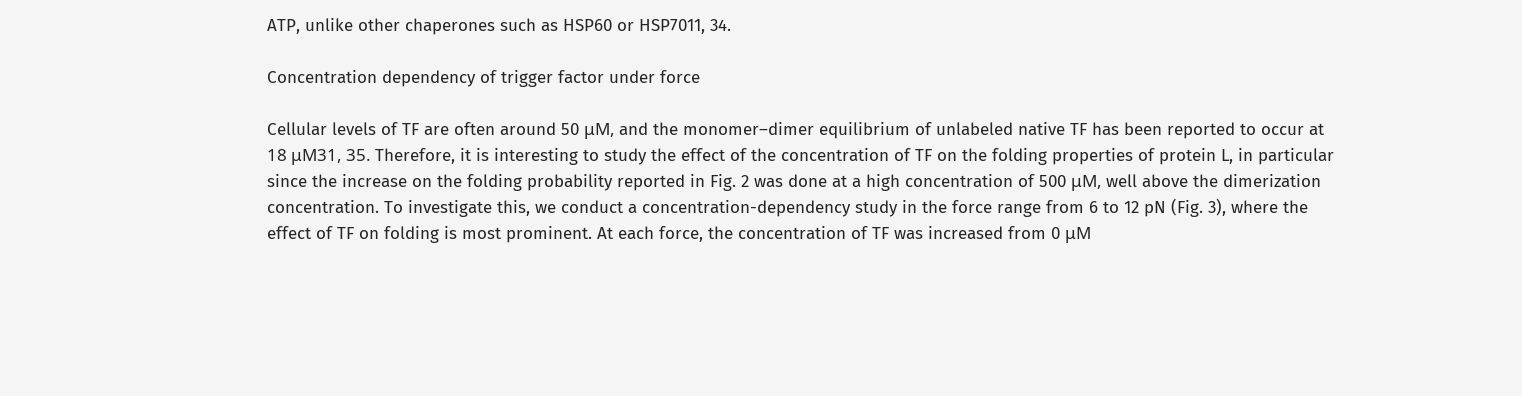ATP, unlike other chaperones such as HSP60 or HSP7011, 34.

Concentration dependency of trigger factor under force

Cellular levels of TF are often around 50 μM, and the monomer–dimer equilibrium of unlabeled native TF has been reported to occur at 18 μM31, 35. Therefore, it is interesting to study the effect of the concentration of TF on the folding properties of protein L, in particular since the increase on the folding probability reported in Fig. 2 was done at a high concentration of 500 μM, well above the dimerization concentration. To investigate this, we conduct a concentration-dependency study in the force range from 6 to 12 pN (Fig. 3), where the effect of TF on folding is most prominent. At each force, the concentration of TF was increased from 0 μM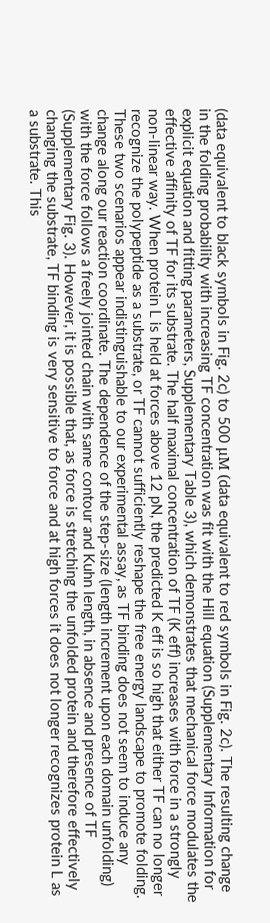(data equivalent to black symbols in Fig. 2c) to 500 μM (data equivalent to red symbols in Fig. 2c). The resulting change in the folding probability with increasing TF concentration was fit with the Hill equation (Supplementary Information for explicit equation and fitting parameters, Supplementary Table 3), which demonstrates that mechanical force modulates the effective affinity of TF for its substrate. The half maximal concentration of TF (K eff) increases with force in a strongly non-linear way. When protein L is held at forces above 12 pN, the predicted K eff is so high that either TF can no longer recognize the polypeptide as a substrate, or TF cannot sufficiently reshape the free energy landscape to promote folding. These two scenarios appear indistinguishable to our experimental assay, as TF binding does not seem to induce any change along our reaction coordinate. The dependence of the step-size (length increment upon each domain unfolding) with the force follows a freely jointed chain with same contour and Kuhn length, in absence and presence of TF (Supplementary Fig. 3). However, it is possible that, as force is stretching the unfolded protein and therefore effectively changing the substrate, TF binding is very sensitive to force and at high forces it does not longer recognizes protein L as a substrate. This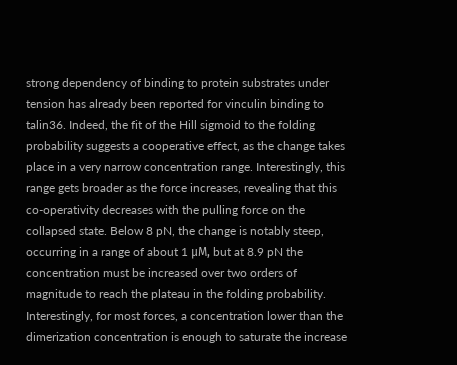strong dependency of binding to protein substrates under tension has already been reported for vinculin binding to talin36. Indeed, the fit of the Hill sigmoid to the folding probability suggests a cooperative effect, as the change takes place in a very narrow concentration range. Interestingly, this range gets broader as the force increases, revealing that this co-operativity decreases with the pulling force on the collapsed state. Below 8 pN, the change is notably steep, occurring in a range of about 1 μM, but at 8.9 pN the concentration must be increased over two orders of magnitude to reach the plateau in the folding probability. Interestingly, for most forces, a concentration lower than the dimerization concentration is enough to saturate the increase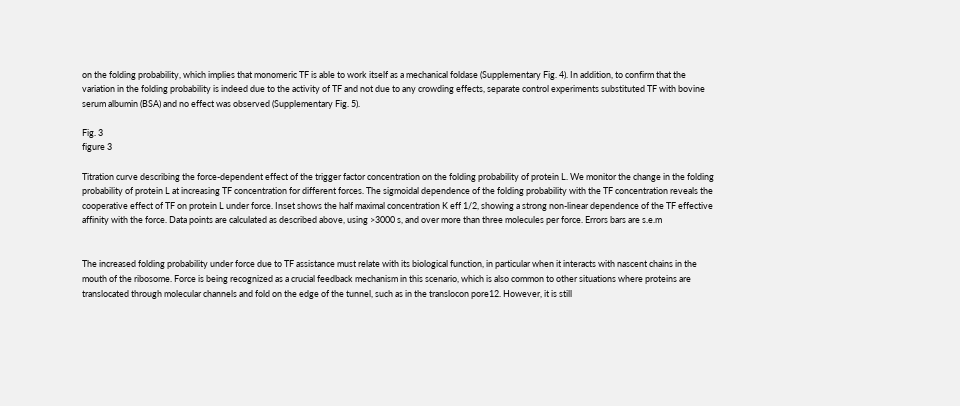on the folding probability, which implies that monomeric TF is able to work itself as a mechanical foldase (Supplementary Fig. 4). In addition, to confirm that the variation in the folding probability is indeed due to the activity of TF and not due to any crowding effects, separate control experiments substituted TF with bovine serum albumin (BSA) and no effect was observed (Supplementary Fig. 5).

Fig. 3
figure 3

Titration curve describing the force-dependent effect of the trigger factor concentration on the folding probability of protein L. We monitor the change in the folding probability of protein L at increasing TF concentration for different forces. The sigmoidal dependence of the folding probability with the TF concentration reveals the cooperative effect of TF on protein L under force. Inset shows the half maximal concentration K eff 1/2, showing a strong non-linear dependence of the TF effective affinity with the force. Data points are calculated as described above, using >3000 s, and over more than three molecules per force. Errors bars are s.e.m


The increased folding probability under force due to TF assistance must relate with its biological function, in particular when it interacts with nascent chains in the mouth of the ribosome. Force is being recognized as a crucial feedback mechanism in this scenario, which is also common to other situations where proteins are translocated through molecular channels and fold on the edge of the tunnel, such as in the translocon pore12. However, it is still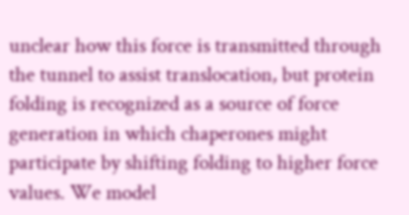unclear how this force is transmitted through the tunnel to assist translocation, but protein folding is recognized as a source of force generation in which chaperones might participate by shifting folding to higher force values. We model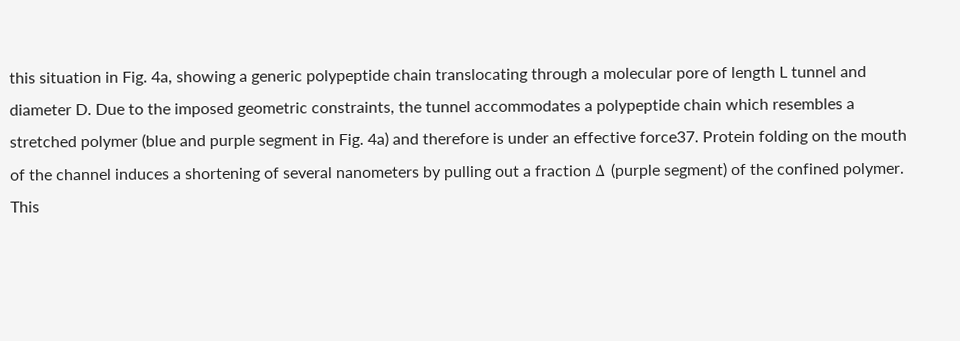this situation in Fig. 4a, showing a generic polypeptide chain translocating through a molecular pore of length L tunnel and diameter D. Due to the imposed geometric constraints, the tunnel accommodates a polypeptide chain which resembles a stretched polymer (blue and purple segment in Fig. 4a) and therefore is under an effective force37. Protein folding on the mouth of the channel induces a shortening of several nanometers by pulling out a fraction Δ (purple segment) of the confined polymer. This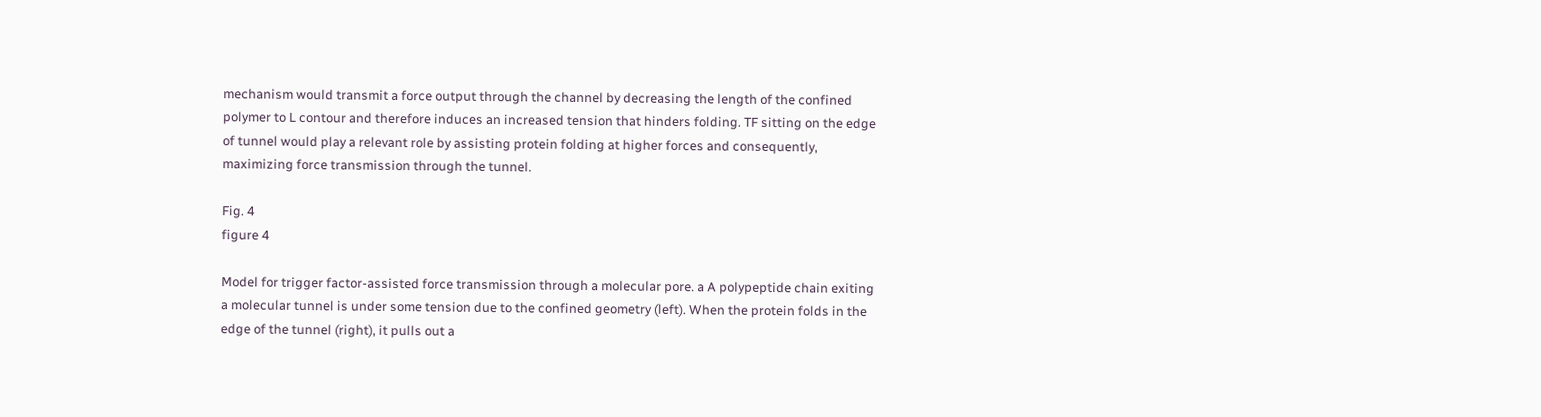mechanism would transmit a force output through the channel by decreasing the length of the confined polymer to L contour and therefore induces an increased tension that hinders folding. TF sitting on the edge of tunnel would play a relevant role by assisting protein folding at higher forces and consequently, maximizing force transmission through the tunnel.

Fig. 4
figure 4

Model for trigger factor-assisted force transmission through a molecular pore. a A polypeptide chain exiting a molecular tunnel is under some tension due to the confined geometry (left). When the protein folds in the edge of the tunnel (right), it pulls out a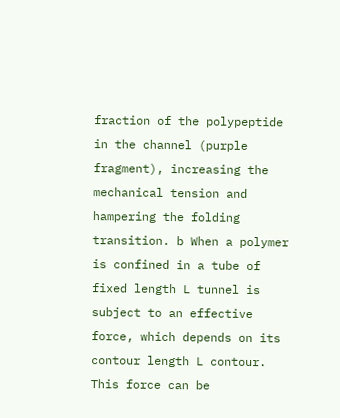fraction of the polypeptide in the channel (purple fragment), increasing the mechanical tension and hampering the folding transition. b When a polymer is confined in a tube of fixed length L tunnel is subject to an effective force, which depends on its contour length L contour. This force can be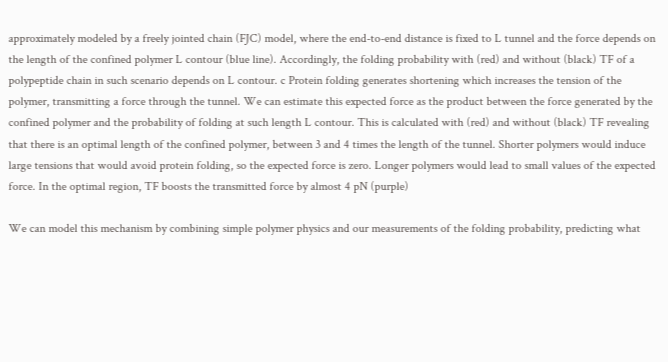approximately modeled by a freely jointed chain (FJC) model, where the end-to-end distance is fixed to L tunnel and the force depends on the length of the confined polymer L contour (blue line). Accordingly, the folding probability with (red) and without (black) TF of a polypeptide chain in such scenario depends on L contour. c Protein folding generates shortening which increases the tension of the polymer, transmitting a force through the tunnel. We can estimate this expected force as the product between the force generated by the confined polymer and the probability of folding at such length L contour. This is calculated with (red) and without (black) TF revealing that there is an optimal length of the confined polymer, between 3 and 4 times the length of the tunnel. Shorter polymers would induce large tensions that would avoid protein folding, so the expected force is zero. Longer polymers would lead to small values of the expected force. In the optimal region, TF boosts the transmitted force by almost 4 pN (purple)

We can model this mechanism by combining simple polymer physics and our measurements of the folding probability, predicting what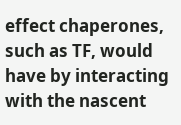effect chaperones, such as TF, would have by interacting with the nascent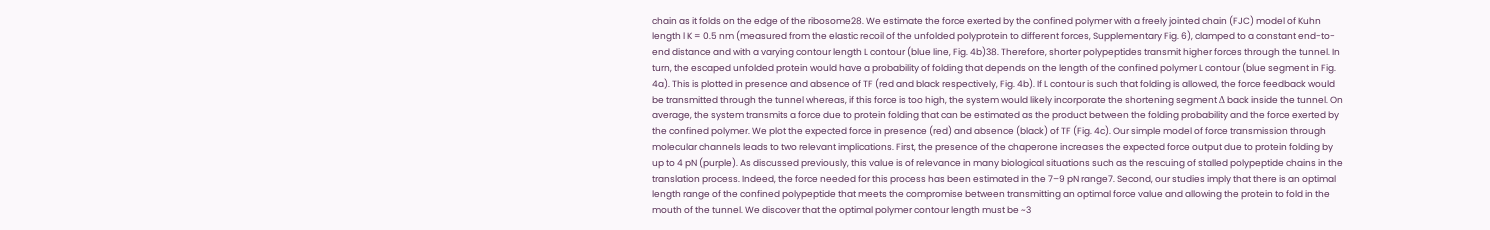chain as it folds on the edge of the ribosome28. We estimate the force exerted by the confined polymer with a freely jointed chain (FJC) model of Kuhn length l K = 0.5 nm (measured from the elastic recoil of the unfolded polyprotein to different forces, Supplementary Fig. 6), clamped to a constant end-to-end distance and with a varying contour length L contour (blue line, Fig. 4b)38. Therefore, shorter polypeptides transmit higher forces through the tunnel. In turn, the escaped unfolded protein would have a probability of folding that depends on the length of the confined polymer L contour (blue segment in Fig. 4a). This is plotted in presence and absence of TF (red and black respectively, Fig. 4b). If L contour is such that folding is allowed, the force feedback would be transmitted through the tunnel whereas, if this force is too high, the system would likely incorporate the shortening segment Δ back inside the tunnel. On average, the system transmits a force due to protein folding that can be estimated as the product between the folding probability and the force exerted by the confined polymer. We plot the expected force in presence (red) and absence (black) of TF (Fig. 4c). Our simple model of force transmission through molecular channels leads to two relevant implications. First, the presence of the chaperone increases the expected force output due to protein folding by up to 4 pN (purple). As discussed previously, this value is of relevance in many biological situations such as the rescuing of stalled polypeptide chains in the translation process. Indeed, the force needed for this process has been estimated in the 7–9 pN range7. Second, our studies imply that there is an optimal length range of the confined polypeptide that meets the compromise between transmitting an optimal force value and allowing the protein to fold in the mouth of the tunnel. We discover that the optimal polymer contour length must be ~3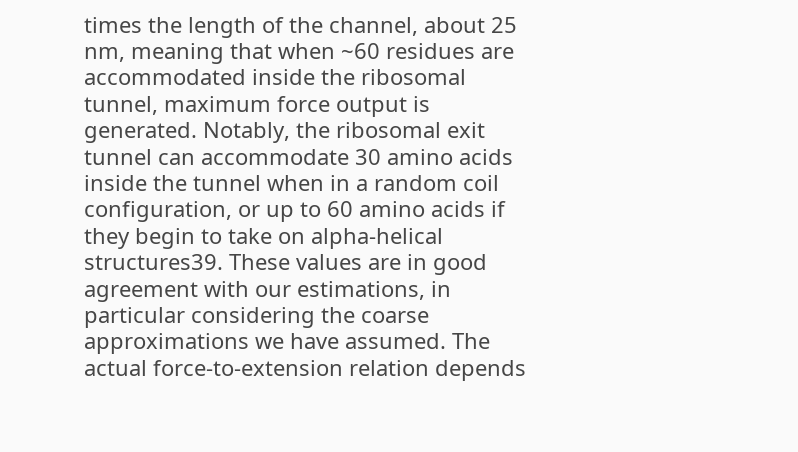times the length of the channel, about 25 nm, meaning that when ~60 residues are accommodated inside the ribosomal tunnel, maximum force output is generated. Notably, the ribosomal exit tunnel can accommodate 30 amino acids inside the tunnel when in a random coil configuration, or up to 60 amino acids if they begin to take on alpha-helical structures39. These values are in good agreement with our estimations, in particular considering the coarse approximations we have assumed. The actual force-to-extension relation depends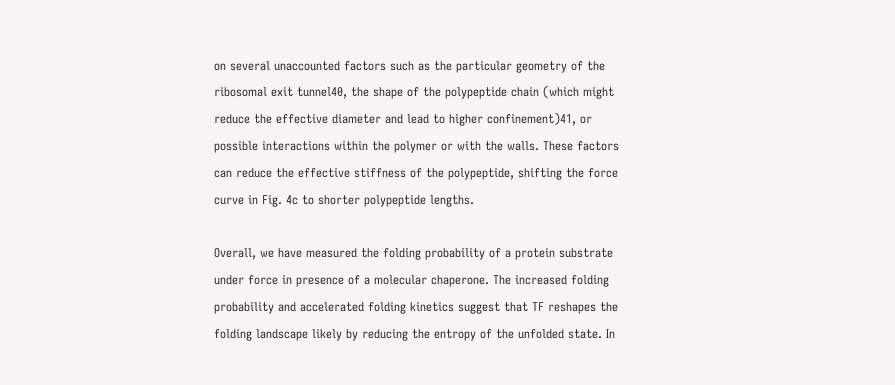on several unaccounted factors such as the particular geometry of the ribosomal exit tunnel40, the shape of the polypeptide chain (which might reduce the effective diameter and lead to higher confinement)41, or possible interactions within the polymer or with the walls. These factors can reduce the effective stiffness of the polypeptide, shifting the force curve in Fig. 4c to shorter polypeptide lengths.

Overall, we have measured the folding probability of a protein substrate under force in presence of a molecular chaperone. The increased folding probability and accelerated folding kinetics suggest that TF reshapes the folding landscape likely by reducing the entropy of the unfolded state. In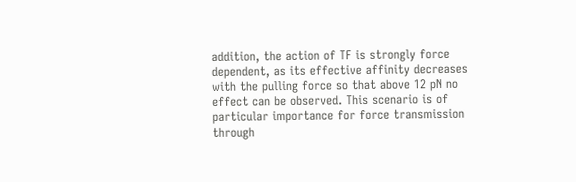addition, the action of TF is strongly force dependent, as its effective affinity decreases with the pulling force so that above 12 pN no effect can be observed. This scenario is of particular importance for force transmission through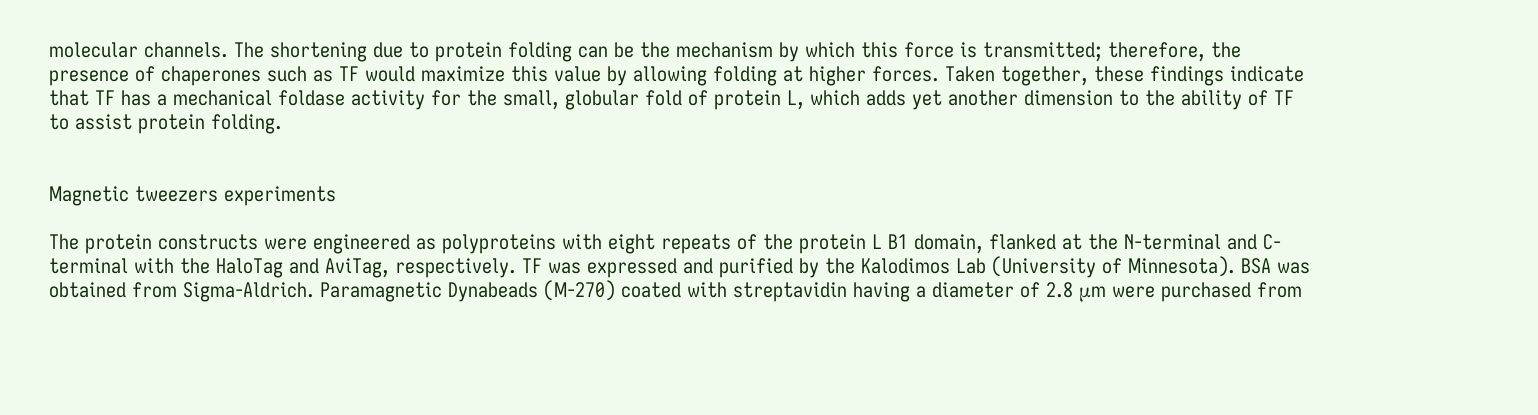molecular channels. The shortening due to protein folding can be the mechanism by which this force is transmitted; therefore, the presence of chaperones such as TF would maximize this value by allowing folding at higher forces. Taken together, these findings indicate that TF has a mechanical foldase activity for the small, globular fold of protein L, which adds yet another dimension to the ability of TF to assist protein folding.


Magnetic tweezers experiments

The protein constructs were engineered as polyproteins with eight repeats of the protein L B1 domain, flanked at the N-terminal and C-terminal with the HaloTag and AviTag, respectively. TF was expressed and purified by the Kalodimos Lab (University of Minnesota). BSA was obtained from Sigma-Aldrich. Paramagnetic Dynabeads (M-270) coated with streptavidin having a diameter of 2.8 μm were purchased from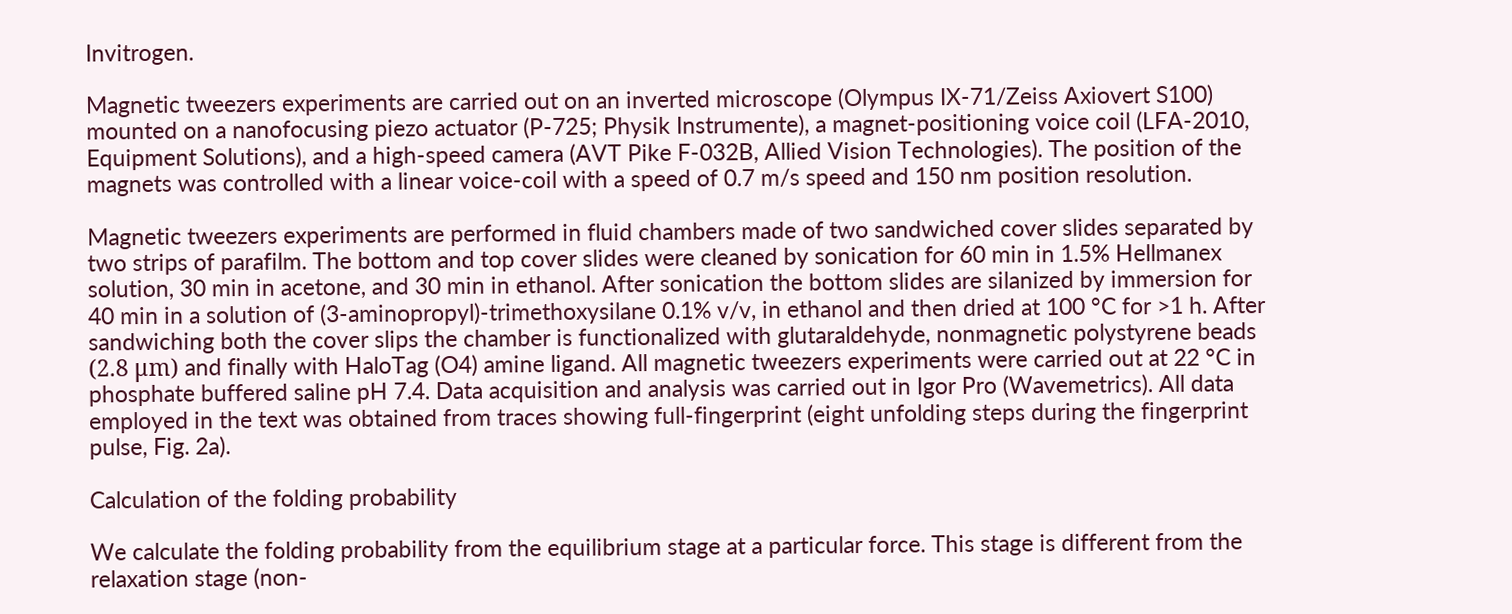Invitrogen.

Magnetic tweezers experiments are carried out on an inverted microscope (Olympus IX-71/Zeiss Axiovert S100) mounted on a nanofocusing piezo actuator (P-725; Physik Instrumente), a magnet-positioning voice coil (LFA-2010, Equipment Solutions), and a high-speed camera (AVT Pike F-032B, Allied Vision Technologies). The position of the magnets was controlled with a linear voice-coil with a speed of 0.7 m/s speed and 150 nm position resolution.

Magnetic tweezers experiments are performed in fluid chambers made of two sandwiched cover slides separated by two strips of parafilm. The bottom and top cover slides were cleaned by sonication for 60 min in 1.5% Hellmanex solution, 30 min in acetone, and 30 min in ethanol. After sonication the bottom slides are silanized by immersion for 40 min in a solution of (3-aminopropyl)-trimethoxysilane 0.1% v/v, in ethanol and then dried at 100 °C for >1 h. After sandwiching both the cover slips the chamber is functionalized with glutaraldehyde, nonmagnetic polystyrene beads (2.8 μm) and finally with HaloTag (O4) amine ligand. All magnetic tweezers experiments were carried out at 22 °C in phosphate buffered saline pH 7.4. Data acquisition and analysis was carried out in Igor Pro (Wavemetrics). All data employed in the text was obtained from traces showing full-fingerprint (eight unfolding steps during the fingerprint pulse, Fig. 2a).

Calculation of the folding probability

We calculate the folding probability from the equilibrium stage at a particular force. This stage is different from the relaxation stage (non-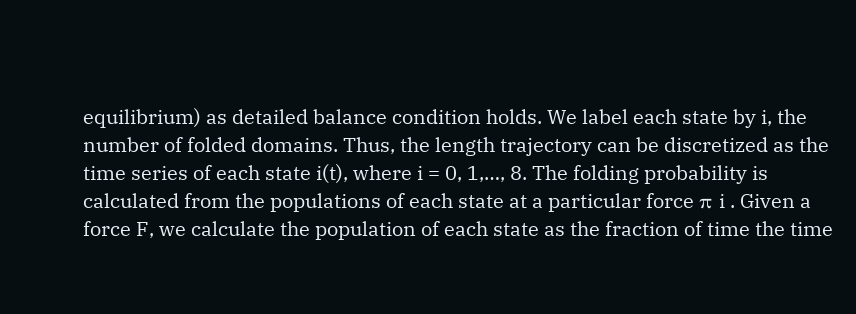equilibrium) as detailed balance condition holds. We label each state by i, the number of folded domains. Thus, the length trajectory can be discretized as the time series of each state i(t), where i = 0, 1,…, 8. The folding probability is calculated from the populations of each state at a particular force π i . Given a force F, we calculate the population of each state as the fraction of time the time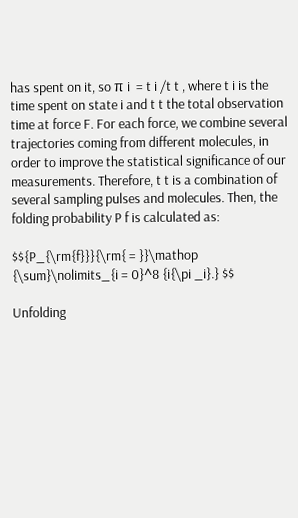has spent on it, so π i  = t i /t t , where t i is the time spent on state i and t t the total observation time at force F. For each force, we combine several trajectories coming from different molecules, in order to improve the statistical significance of our measurements. Therefore, t t is a combination of several sampling pulses and molecules. Then, the folding probability P f is calculated as:

$${P_{\rm{f}}}{\rm{ = }}\mathop {\sum}\nolimits_{i = 0}^8 {i{\pi _i}.} $$

Unfolding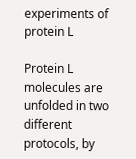experiments of protein L

Protein L molecules are unfolded in two different protocols, by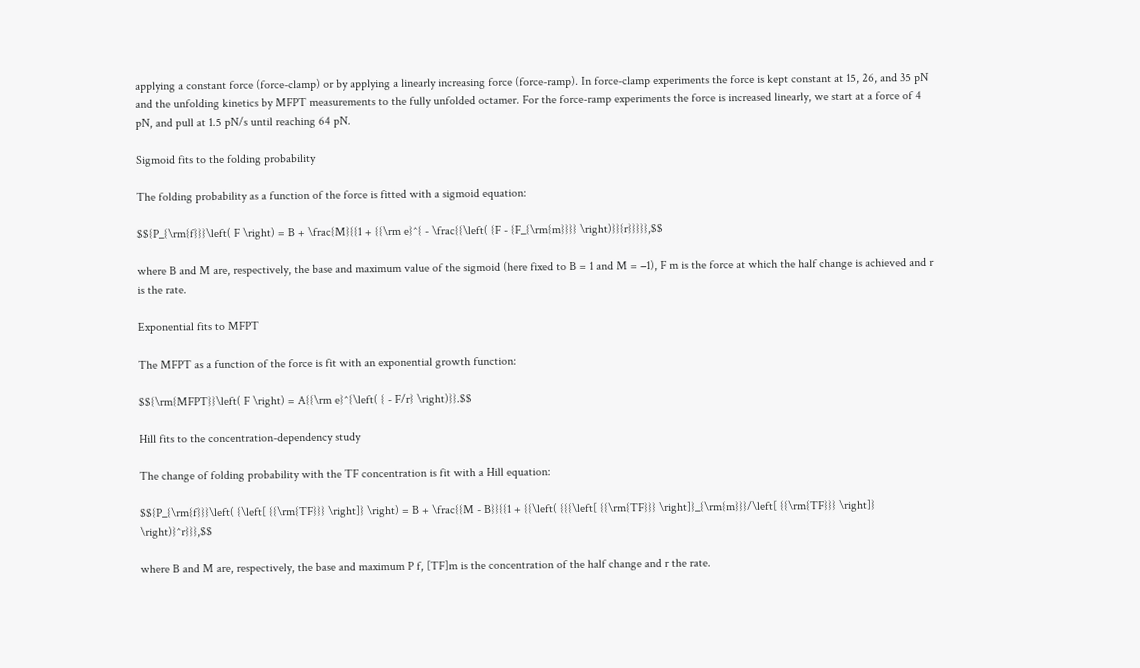applying a constant force (force-clamp) or by applying a linearly increasing force (force-ramp). In force-clamp experiments the force is kept constant at 15, 26, and 35 pN and the unfolding kinetics by MFPT measurements to the fully unfolded octamer. For the force-ramp experiments the force is increased linearly, we start at a force of 4 pN, and pull at 1.5 pN/s until reaching 64 pN.

Sigmoid fits to the folding probability

The folding probability as a function of the force is fitted with a sigmoid equation:

$${P_{\rm{f}}}\left( F \right) = B + \frac{M}{{1 + {{\rm e}^{ - \frac{{\left( {F - {F_{\rm{m}}}} \right)}}{r}}}}},$$

where B and M are, respectively, the base and maximum value of the sigmoid (here fixed to B = 1 and M = −1), F m is the force at which the half change is achieved and r is the rate.

Exponential fits to MFPT

The MFPT as a function of the force is fit with an exponential growth function:

$${\rm{MFPT}}\left( F \right) = A{{\rm e}^{\left( { - F/r} \right)}}.$$

Hill fits to the concentration-dependency study

The change of folding probability with the TF concentration is fit with a Hill equation:

$${P_{\rm{f}}}\left( {\left[ {{\rm{TF}}} \right]} \right) = B + \frac{{M - B}}{{1 + {{\left( {{{\left[ {{\rm{TF}}} \right]}_{\rm{m}}}/\left[ {{\rm{TF}}} \right]} \right)}^r}}},$$

where B and M are, respectively, the base and maximum P f, [TF]m is the concentration of the half change and r the rate.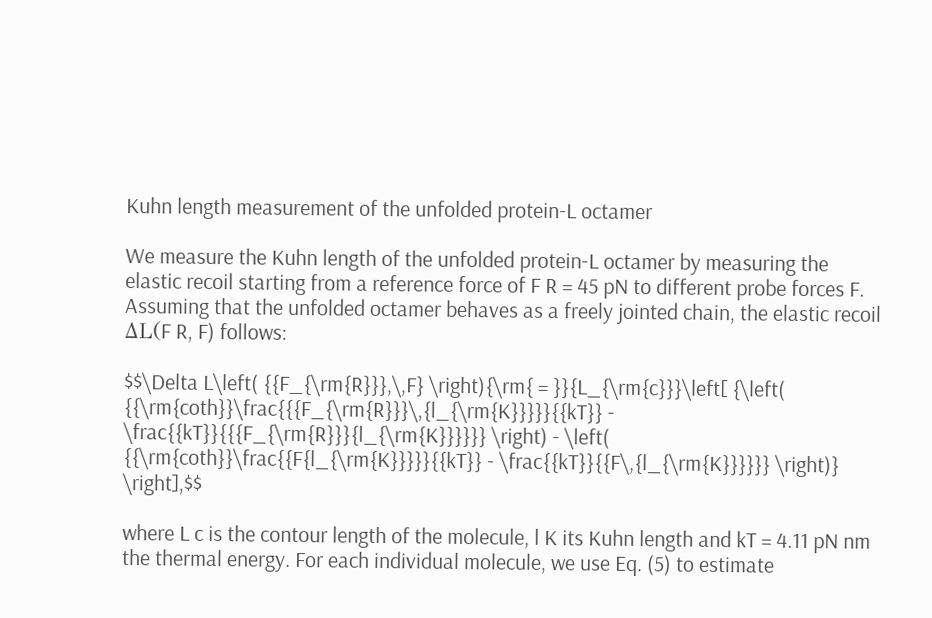Kuhn length measurement of the unfolded protein-L octamer

We measure the Kuhn length of the unfolded protein-L octamer by measuring the elastic recoil starting from a reference force of F R = 45 pN to different probe forces F. Assuming that the unfolded octamer behaves as a freely jointed chain, the elastic recoil ΔL(F R, F) follows:

$$\Delta L\left( {{F_{\rm{R}}},\,F} \right){\rm{ = }}{L_{\rm{c}}}\left[ {\left( {{\rm{coth}}\frac{{{F_{\rm{R}}}\,{l_{\rm{K}}}}}{{kT}} - \frac{{kT}}{{{F_{\rm{R}}}{l_{\rm{K}}}}}} \right) - \left( {{\rm{coth}}\frac{{F{l_{\rm{K}}}}}{{kT}} - \frac{{kT}}{{F\,{l_{\rm{K}}}}}} \right)} \right],$$

where L c is the contour length of the molecule, l K its Kuhn length and kT = 4.11 pN nm the thermal energy. For each individual molecule, we use Eq. (5) to estimate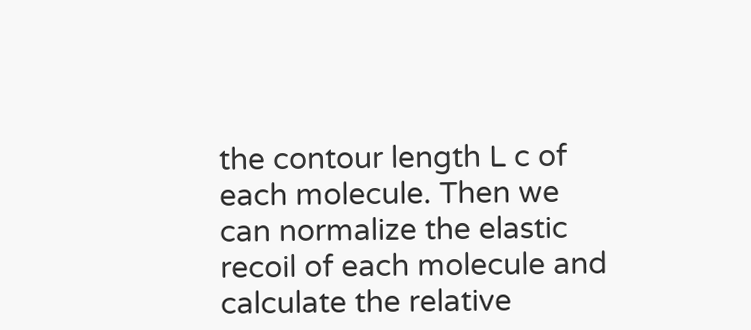the contour length L c of each molecule. Then we can normalize the elastic recoil of each molecule and calculate the relative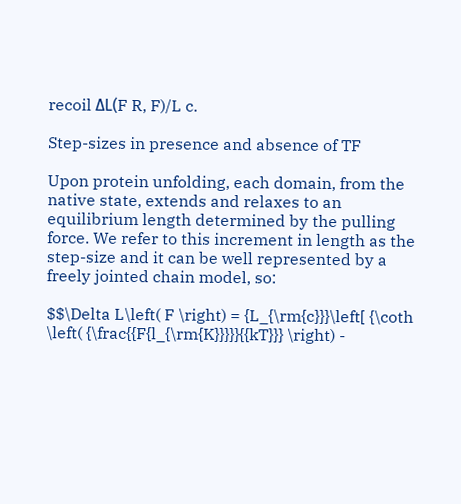recoil ΔL(F R, F)/L c.

Step-sizes in presence and absence of TF

Upon protein unfolding, each domain, from the native state, extends and relaxes to an equilibrium length determined by the pulling force. We refer to this increment in length as the step-size and it can be well represented by a freely jointed chain model, so:

$$\Delta L\left( F \right) = {L_{\rm{c}}}\left[ {\coth \left( {\frac{{F{l_{\rm{K}}}}}{{kT}}} \right) -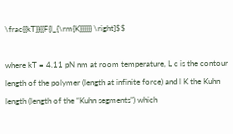\frac{{kT}}{{F{l_{\rm{K}}}}}} \right]$$

where kT = 4.11 pN nm at room temperature, L c is the contour length of the polymer (length at infinite force) and l K the Kuhn length (length of the “Kuhn segments”) which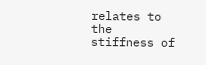relates to the stiffness of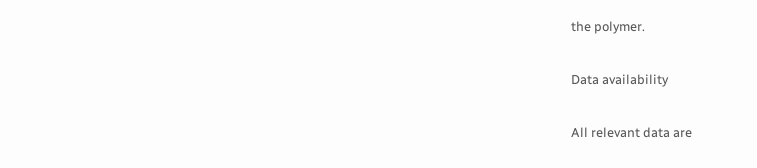the polymer.

Data availability

All relevant data are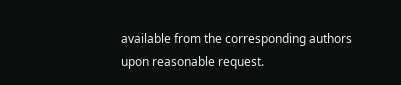available from the corresponding authors upon reasonable request.